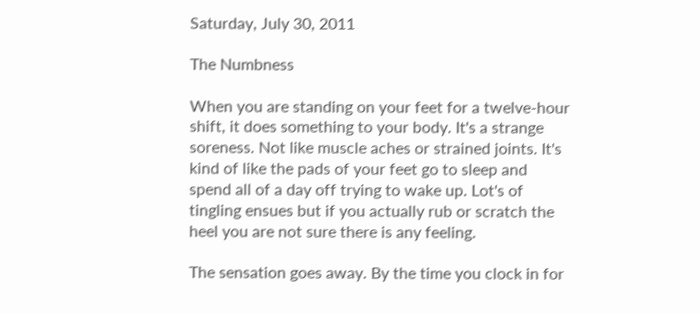Saturday, July 30, 2011

The Numbness

When you are standing on your feet for a twelve-hour shift, it does something to your body. It's a strange soreness. Not like muscle aches or strained joints. It's kind of like the pads of your feet go to sleep and spend all of a day off trying to wake up. Lot's of tingling ensues but if you actually rub or scratch the heel you are not sure there is any feeling.

The sensation goes away. By the time you clock in for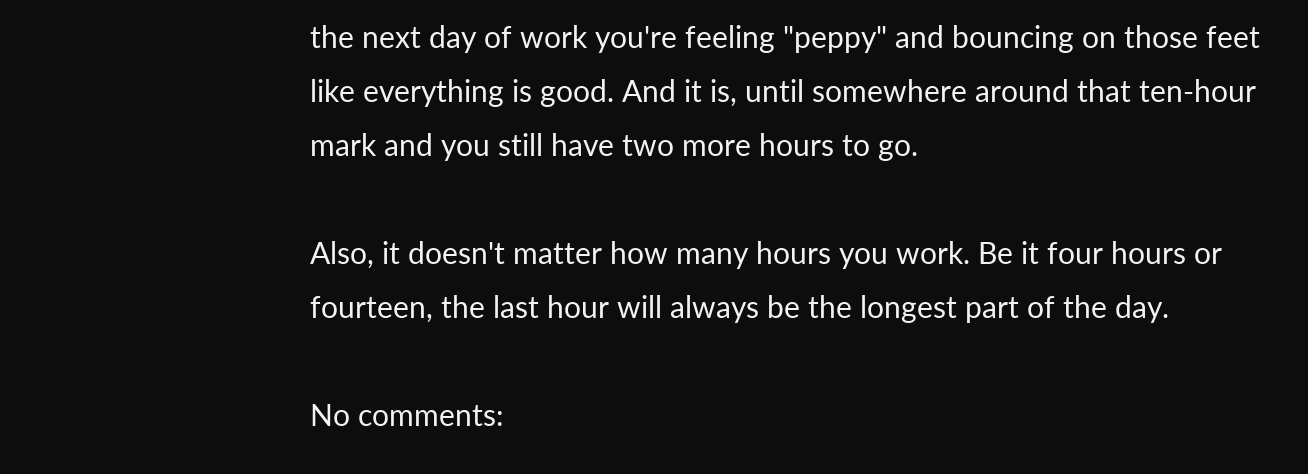the next day of work you're feeling "peppy" and bouncing on those feet like everything is good. And it is, until somewhere around that ten-hour mark and you still have two more hours to go.

Also, it doesn't matter how many hours you work. Be it four hours or fourteen, the last hour will always be the longest part of the day.

No comments: